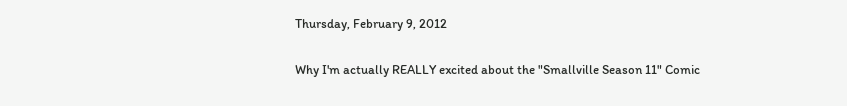Thursday, February 9, 2012

Why I'm actually REALLY excited about the "Smallville Season 11" Comic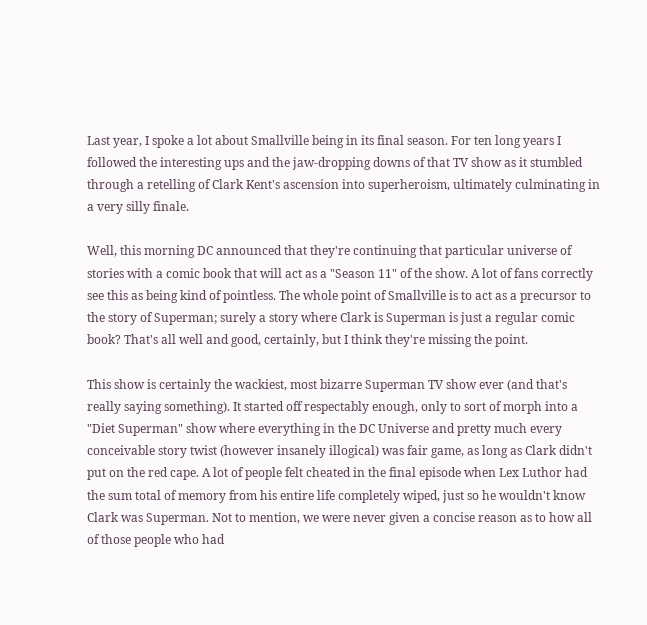Last year, I spoke a lot about Smallville being in its final season. For ten long years I followed the interesting ups and the jaw-dropping downs of that TV show as it stumbled through a retelling of Clark Kent's ascension into superheroism, ultimately culminating in a very silly finale.

Well, this morning DC announced that they're continuing that particular universe of stories with a comic book that will act as a "Season 11" of the show. A lot of fans correctly see this as being kind of pointless. The whole point of Smallville is to act as a precursor to the story of Superman; surely a story where Clark is Superman is just a regular comic book? That's all well and good, certainly, but I think they're missing the point.

This show is certainly the wackiest, most bizarre Superman TV show ever (and that's really saying something). It started off respectably enough, only to sort of morph into a "Diet Superman" show where everything in the DC Universe and pretty much every conceivable story twist (however insanely illogical) was fair game, as long as Clark didn't put on the red cape. A lot of people felt cheated in the final episode when Lex Luthor had the sum total of memory from his entire life completely wiped, just so he wouldn't know Clark was Superman. Not to mention, we were never given a concise reason as to how all of those people who had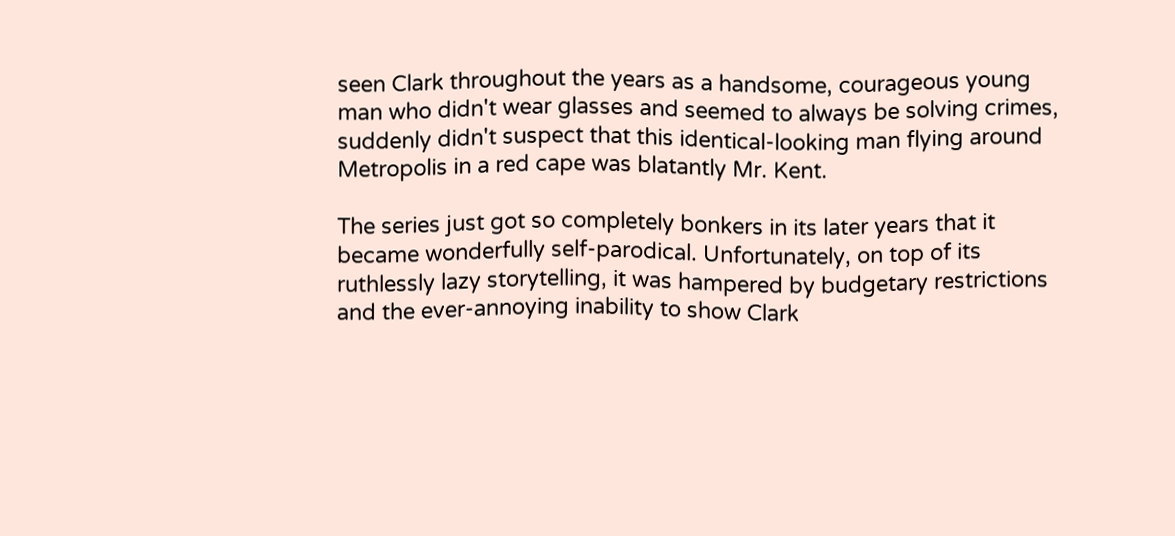seen Clark throughout the years as a handsome, courageous young man who didn't wear glasses and seemed to always be solving crimes, suddenly didn't suspect that this identical-looking man flying around Metropolis in a red cape was blatantly Mr. Kent.

The series just got so completely bonkers in its later years that it became wonderfully self-parodical. Unfortunately, on top of its ruthlessly lazy storytelling, it was hampered by budgetary restrictions and the ever-annoying inability to show Clark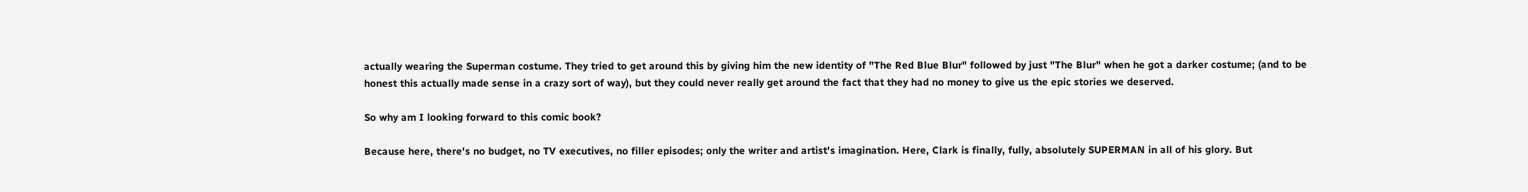actually wearing the Superman costume. They tried to get around this by giving him the new identity of "The Red Blue Blur" followed by just "The Blur" when he got a darker costume; (and to be honest this actually made sense in a crazy sort of way), but they could never really get around the fact that they had no money to give us the epic stories we deserved.

So why am I looking forward to this comic book?

Because here, there's no budget, no TV executives, no filler episodes; only the writer and artist's imagination. Here, Clark is finally, fully, absolutely SUPERMAN in all of his glory. But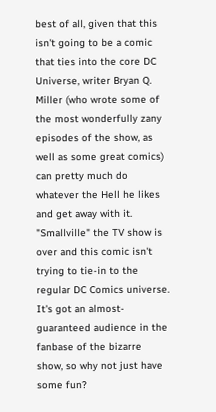best of all, given that this isn't going to be a comic that ties into the core DC Universe, writer Bryan Q. Miller (who wrote some of the most wonderfully zany episodes of the show, as well as some great comics) can pretty much do whatever the Hell he likes and get away with it. "Smallville" the TV show is over and this comic isn't trying to tie-in to the regular DC Comics universe. It's got an almost-guaranteed audience in the fanbase of the bizarre show, so why not just have some fun?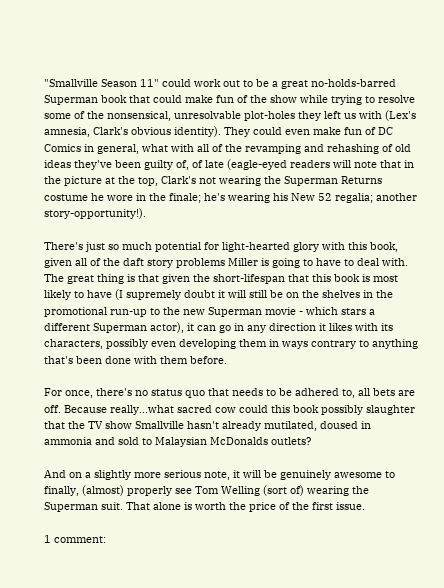"Smallville Season 11" could work out to be a great no-holds-barred Superman book that could make fun of the show while trying to resolve some of the nonsensical, unresolvable plot-holes they left us with (Lex's amnesia, Clark's obvious identity). They could even make fun of DC Comics in general, what with all of the revamping and rehashing of old ideas they've been guilty of, of late (eagle-eyed readers will note that in the picture at the top, Clark's not wearing the Superman Returns costume he wore in the finale; he's wearing his New 52 regalia; another story-opportunity!).

There's just so much potential for light-hearted glory with this book, given all of the daft story problems Miller is going to have to deal with. The great thing is that given the short-lifespan that this book is most likely to have (I supremely doubt it will still be on the shelves in the promotional run-up to the new Superman movie - which stars a different Superman actor), it can go in any direction it likes with its characters, possibly even developing them in ways contrary to anything that's been done with them before.

For once, there's no status quo that needs to be adhered to, all bets are off. Because really...what sacred cow could this book possibly slaughter that the TV show Smallville hasn't already mutilated, doused in ammonia and sold to Malaysian McDonalds outlets?

And on a slightly more serious note, it will be genuinely awesome to finally, (almost) properly see Tom Welling (sort of) wearing the Superman suit. That alone is worth the price of the first issue.

1 comment: